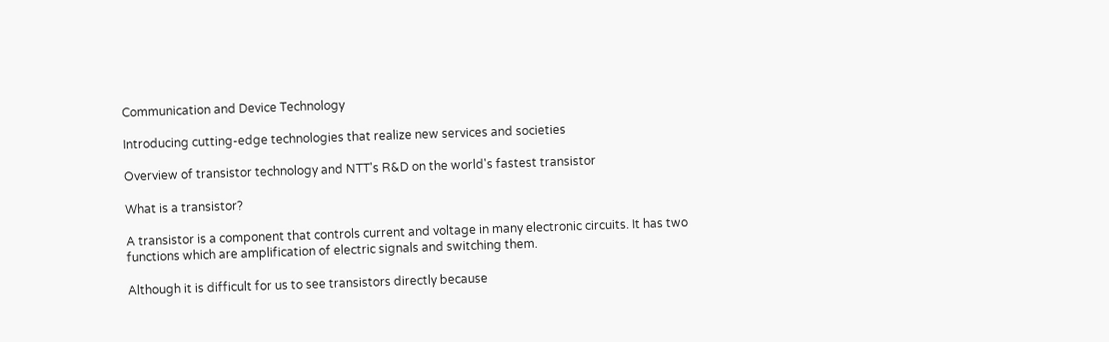Communication and Device Technology

Introducing cutting-edge technologies that realize new services and societies

Overview of transistor technology and NTT's R&D on the world's fastest transistor

What is a transistor?

A transistor is a component that controls current and voltage in many electronic circuits. It has two functions which are amplification of electric signals and switching them.

Although it is difficult for us to see transistors directly because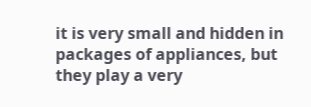it is very small and hidden in packages of appliances, but they play a very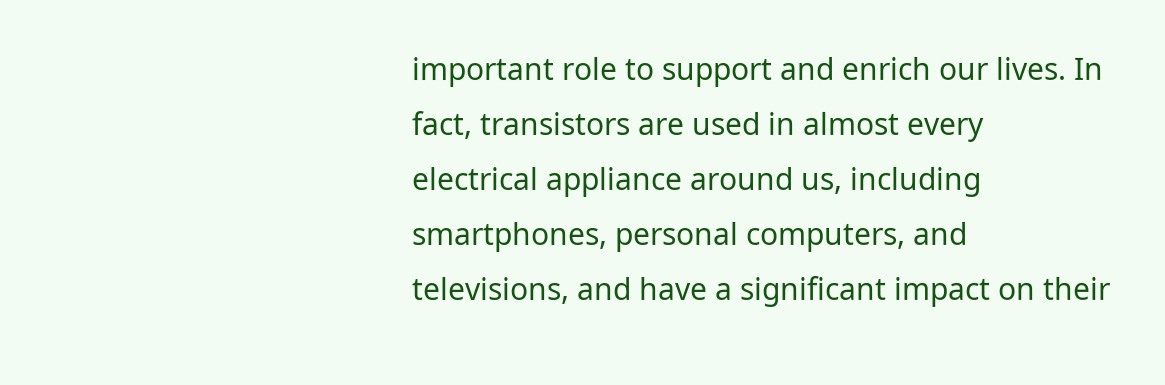important role to support and enrich our lives. In fact, transistors are used in almost every electrical appliance around us, including smartphones, personal computers, and televisions, and have a significant impact on their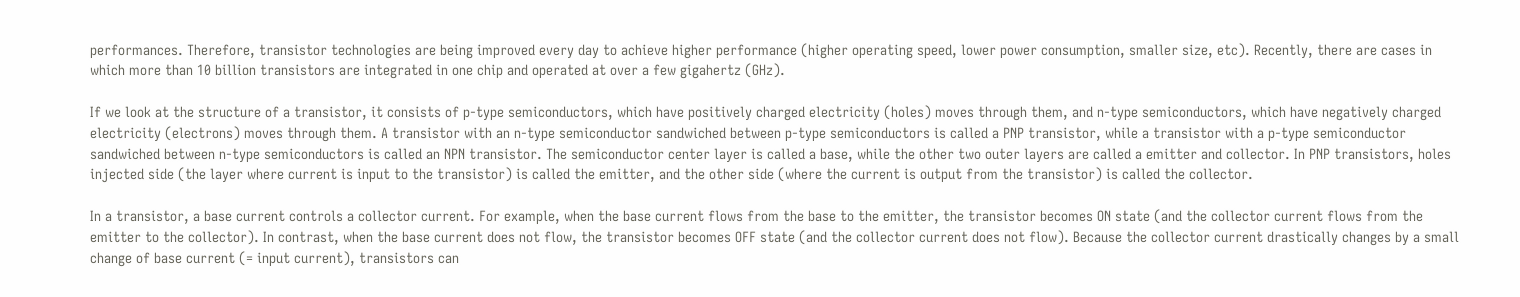performances. Therefore, transistor technologies are being improved every day to achieve higher performance (higher operating speed, lower power consumption, smaller size, etc). Recently, there are cases in which more than 10 billion transistors are integrated in one chip and operated at over a few gigahertz (GHz).

If we look at the structure of a transistor, it consists of p-type semiconductors, which have positively charged electricity (holes) moves through them, and n-type semiconductors, which have negatively charged electricity (electrons) moves through them. A transistor with an n-type semiconductor sandwiched between p-type semiconductors is called a PNP transistor, while a transistor with a p-type semiconductor sandwiched between n-type semiconductors is called an NPN transistor. The semiconductor center layer is called a base, while the other two outer layers are called a emitter and collector. In PNP transistors, holes injected side (the layer where current is input to the transistor) is called the emitter, and the other side (where the current is output from the transistor) is called the collector.

In a transistor, a base current controls a collector current. For example, when the base current flows from the base to the emitter, the transistor becomes ON state (and the collector current flows from the emitter to the collector). In contrast, when the base current does not flow, the transistor becomes OFF state (and the collector current does not flow). Because the collector current drastically changes by a small change of base current (= input current), transistors can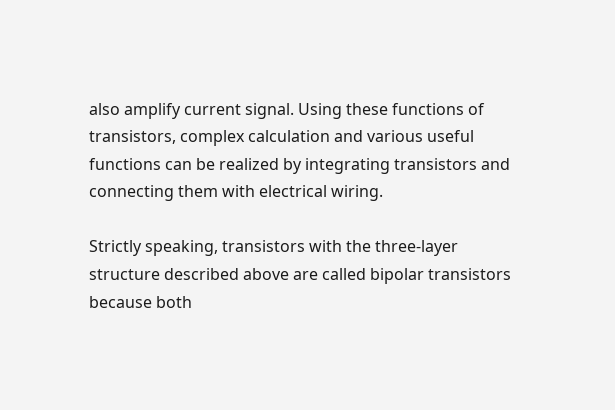also amplify current signal. Using these functions of transistors, complex calculation and various useful functions can be realized by integrating transistors and connecting them with electrical wiring.

Strictly speaking, transistors with the three-layer structure described above are called bipolar transistors because both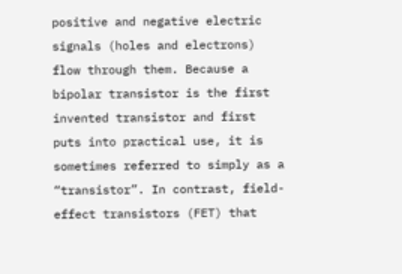positive and negative electric signals (holes and electrons) flow through them. Because a bipolar transistor is the first invented transistor and first puts into practical use, it is sometimes referred to simply as a “transistor”. In contrast, field-effect transistors (FET) that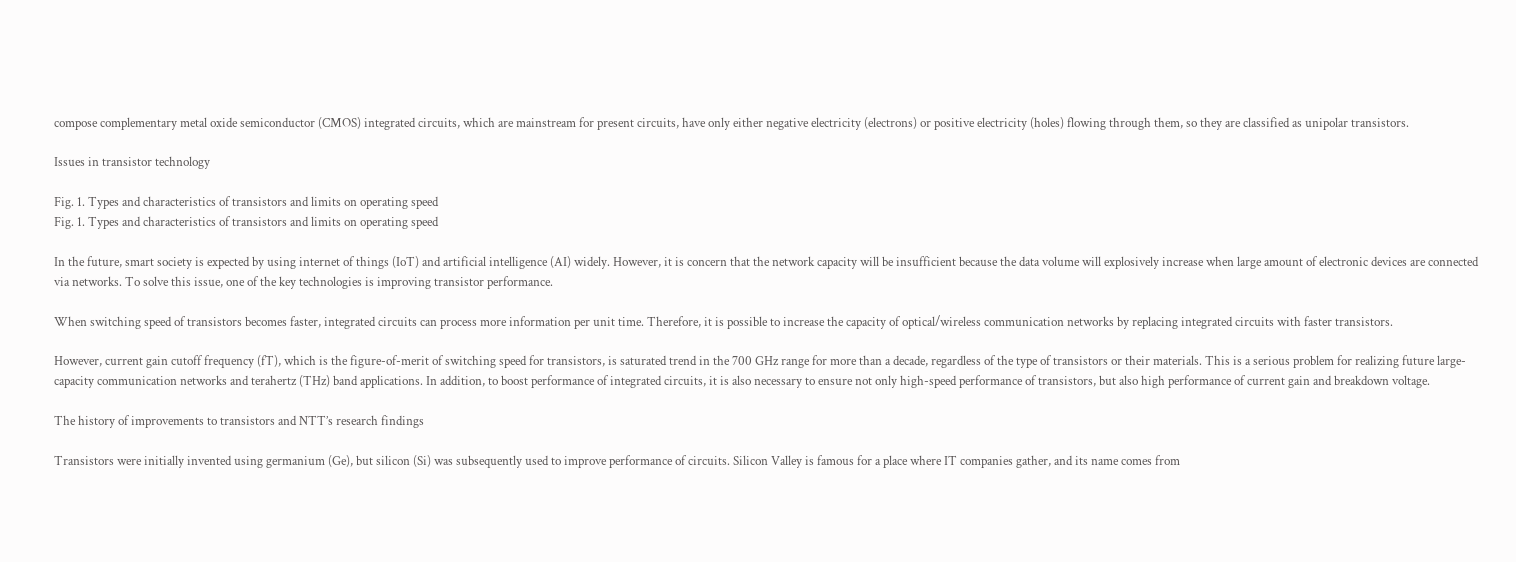compose complementary metal oxide semiconductor (CMOS) integrated circuits, which are mainstream for present circuits, have only either negative electricity (electrons) or positive electricity (holes) flowing through them, so they are classified as unipolar transistors.

Issues in transistor technology

Fig. 1. Types and characteristics of transistors and limits on operating speed
Fig. 1. Types and characteristics of transistors and limits on operating speed

In the future, smart society is expected by using internet of things (IoT) and artificial intelligence (AI) widely. However, it is concern that the network capacity will be insufficient because the data volume will explosively increase when large amount of electronic devices are connected via networks. To solve this issue, one of the key technologies is improving transistor performance.

When switching speed of transistors becomes faster, integrated circuits can process more information per unit time. Therefore, it is possible to increase the capacity of optical/wireless communication networks by replacing integrated circuits with faster transistors.

However, current gain cutoff frequency (fT), which is the figure-of-merit of switching speed for transistors, is saturated trend in the 700 GHz range for more than a decade, regardless of the type of transistors or their materials. This is a serious problem for realizing future large-capacity communication networks and terahertz (THz) band applications. In addition, to boost performance of integrated circuits, it is also necessary to ensure not only high-speed performance of transistors, but also high performance of current gain and breakdown voltage.

The history of improvements to transistors and NTT’s research findings

Transistors were initially invented using germanium (Ge), but silicon (Si) was subsequently used to improve performance of circuits. Silicon Valley is famous for a place where IT companies gather, and its name comes from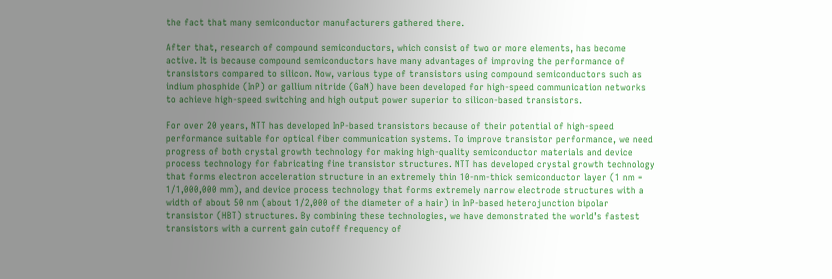the fact that many semiconductor manufacturers gathered there.

After that, research of compound semiconductors, which consist of two or more elements, has become active. It is because compound semiconductors have many advantages of improving the performance of transistors compared to silicon. Now, various type of transistors using compound semiconductors such as indium phosphide (InP) or gallium nitride (GaN) have been developed for high-speed communication networks to achieve high-speed switching and high output power superior to silicon-based transistors.

For over 20 years, NTT has developed InP-based transistors because of their potential of high-speed performance suitable for optical fiber communication systems. To improve transistor performance, we need progress of both crystal growth technology for making high-quality semiconductor materials and device process technology for fabricating fine transistor structures. NTT has developed crystal growth technology that forms electron acceleration structure in an extremely thin 10-nm-thick semiconductor layer (1 nm = 1/1,000,000 mm), and device process technology that forms extremely narrow electrode structures with a width of about 50 nm (about 1/2,000 of the diameter of a hair) in InP-based heterojunction bipolar transistor (HBT) structures. By combining these technologies, we have demonstrated the world’s fastest transistors with a current gain cutoff frequency of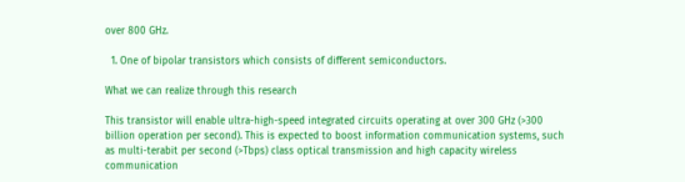over 800 GHz.

  1. One of bipolar transistors which consists of different semiconductors.

What we can realize through this research

This transistor will enable ultra-high-speed integrated circuits operating at over 300 GHz (>300 billion operation per second). This is expected to boost information communication systems, such as multi-terabit per second (>Tbps) class optical transmission and high capacity wireless communication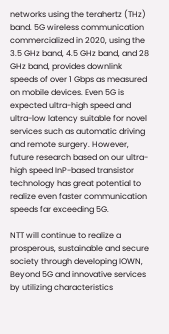networks using the terahertz (THz) band. 5G wireless communication commercialized in 2020, using the 3.5 GHz band, 4.5 GHz band, and 28 GHz band, provides downlink speeds of over 1 Gbps as measured on mobile devices. Even 5G is expected ultra-high speed and ultra-low latency suitable for novel services such as automatic driving and remote surgery. However, future research based on our ultra-high speed InP-based transistor technology has great potential to realize even faster communication speeds far exceeding 5G.

NTT will continue to realize a prosperous, sustainable and secure society through developing IOWN, Beyond 5G and innovative services by utilizing characteristics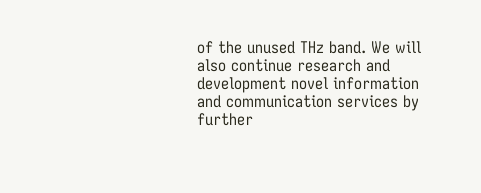of the unused THz band. We will also continue research and development novel information and communication services by further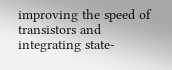improving the speed of transistors and integrating state-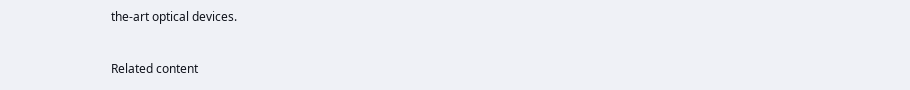the-art optical devices.


Related content